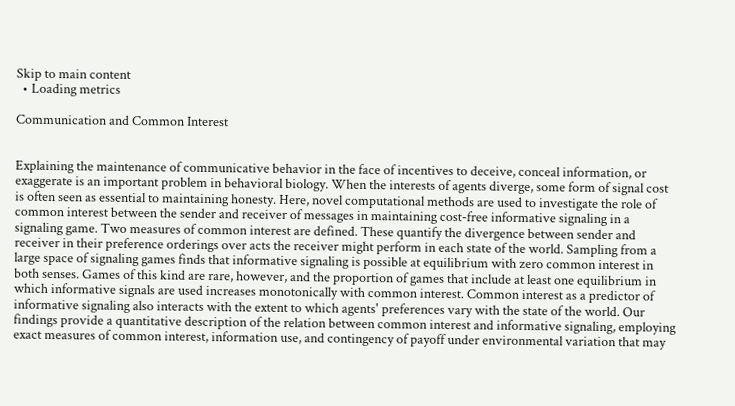Skip to main content
  • Loading metrics

Communication and Common Interest


Explaining the maintenance of communicative behavior in the face of incentives to deceive, conceal information, or exaggerate is an important problem in behavioral biology. When the interests of agents diverge, some form of signal cost is often seen as essential to maintaining honesty. Here, novel computational methods are used to investigate the role of common interest between the sender and receiver of messages in maintaining cost-free informative signaling in a signaling game. Two measures of common interest are defined. These quantify the divergence between sender and receiver in their preference orderings over acts the receiver might perform in each state of the world. Sampling from a large space of signaling games finds that informative signaling is possible at equilibrium with zero common interest in both senses. Games of this kind are rare, however, and the proportion of games that include at least one equilibrium in which informative signals are used increases monotonically with common interest. Common interest as a predictor of informative signaling also interacts with the extent to which agents' preferences vary with the state of the world. Our findings provide a quantitative description of the relation between common interest and informative signaling, employing exact measures of common interest, information use, and contingency of payoff under environmental variation that may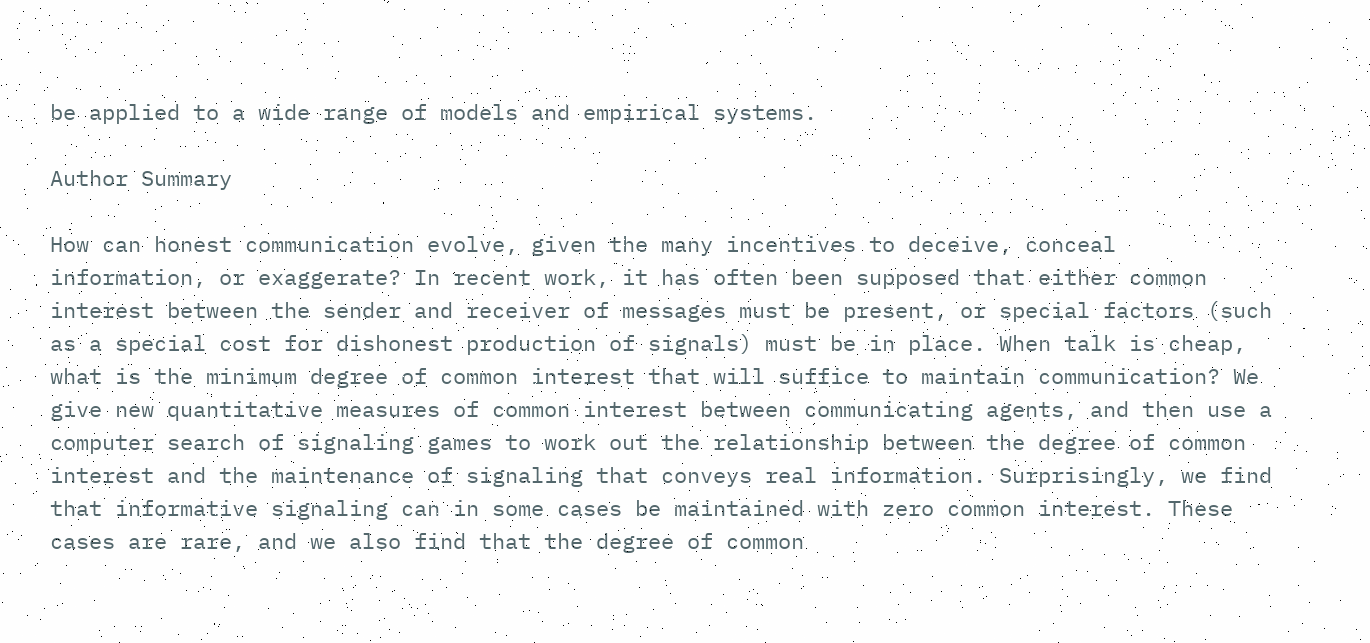be applied to a wide range of models and empirical systems.

Author Summary

How can honest communication evolve, given the many incentives to deceive, conceal information, or exaggerate? In recent work, it has often been supposed that either common interest between the sender and receiver of messages must be present, or special factors (such as a special cost for dishonest production of signals) must be in place. When talk is cheap, what is the minimum degree of common interest that will suffice to maintain communication? We give new quantitative measures of common interest between communicating agents, and then use a computer search of signaling games to work out the relationship between the degree of common interest and the maintenance of signaling that conveys real information. Surprisingly, we find that informative signaling can in some cases be maintained with zero common interest. These cases are rare, and we also find that the degree of common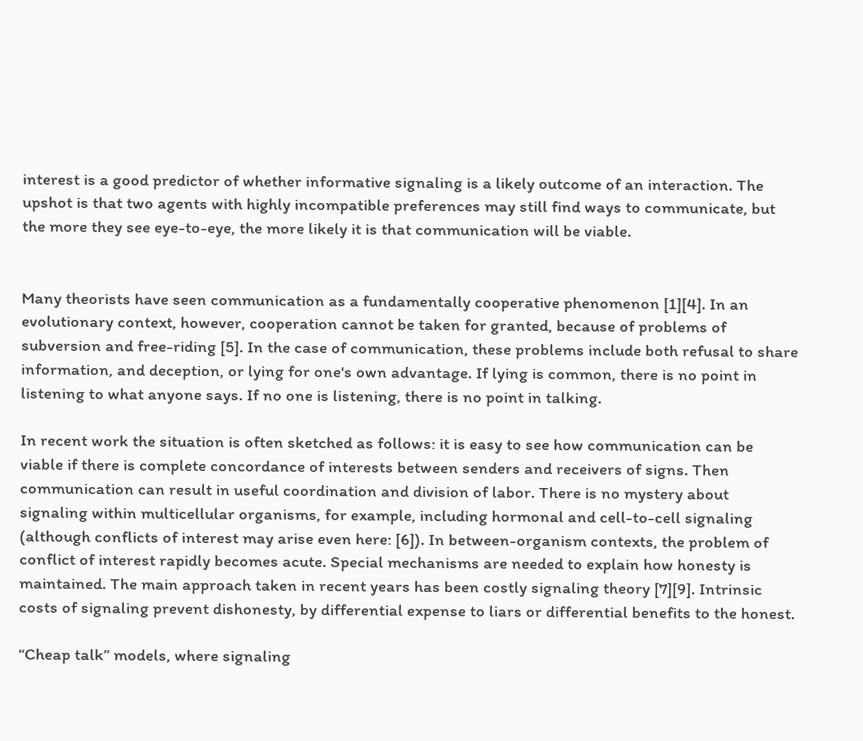interest is a good predictor of whether informative signaling is a likely outcome of an interaction. The upshot is that two agents with highly incompatible preferences may still find ways to communicate, but the more they see eye-to-eye, the more likely it is that communication will be viable.


Many theorists have seen communication as a fundamentally cooperative phenomenon [1][4]. In an evolutionary context, however, cooperation cannot be taken for granted, because of problems of subversion and free-riding [5]. In the case of communication, these problems include both refusal to share information, and deception, or lying for one's own advantage. If lying is common, there is no point in listening to what anyone says. If no one is listening, there is no point in talking.

In recent work the situation is often sketched as follows: it is easy to see how communication can be viable if there is complete concordance of interests between senders and receivers of signs. Then communication can result in useful coordination and division of labor. There is no mystery about signaling within multicellular organisms, for example, including hormonal and cell-to-cell signaling (although conflicts of interest may arise even here: [6]). In between-organism contexts, the problem of conflict of interest rapidly becomes acute. Special mechanisms are needed to explain how honesty is maintained. The main approach taken in recent years has been costly signaling theory [7][9]. Intrinsic costs of signaling prevent dishonesty, by differential expense to liars or differential benefits to the honest.

“Cheap talk” models, where signaling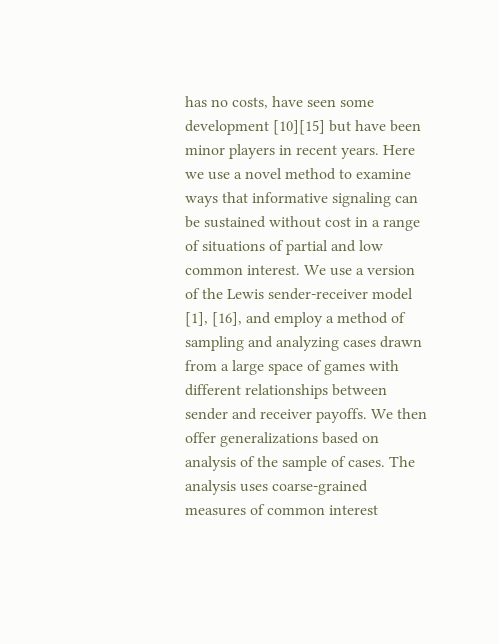has no costs, have seen some development [10][15] but have been minor players in recent years. Here we use a novel method to examine ways that informative signaling can be sustained without cost in a range of situations of partial and low common interest. We use a version of the Lewis sender-receiver model [1], [16], and employ a method of sampling and analyzing cases drawn from a large space of games with different relationships between sender and receiver payoffs. We then offer generalizations based on analysis of the sample of cases. The analysis uses coarse-grained measures of common interest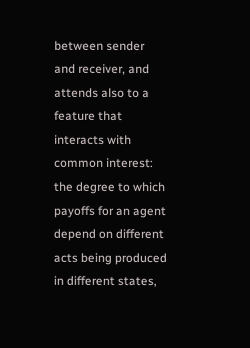between sender and receiver, and attends also to a feature that interacts with common interest: the degree to which payoffs for an agent depend on different acts being produced in different states,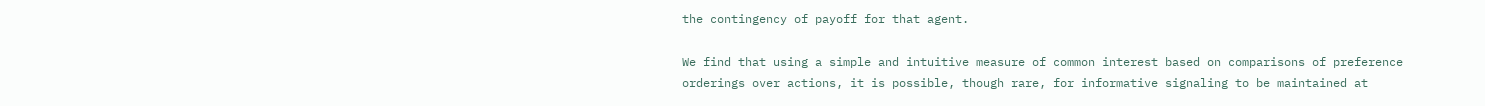the contingency of payoff for that agent.

We find that using a simple and intuitive measure of common interest based on comparisons of preference orderings over actions, it is possible, though rare, for informative signaling to be maintained at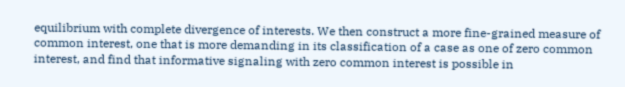equilibrium with complete divergence of interests. We then construct a more fine-grained measure of common interest, one that is more demanding in its classification of a case as one of zero common interest, and find that informative signaling with zero common interest is possible in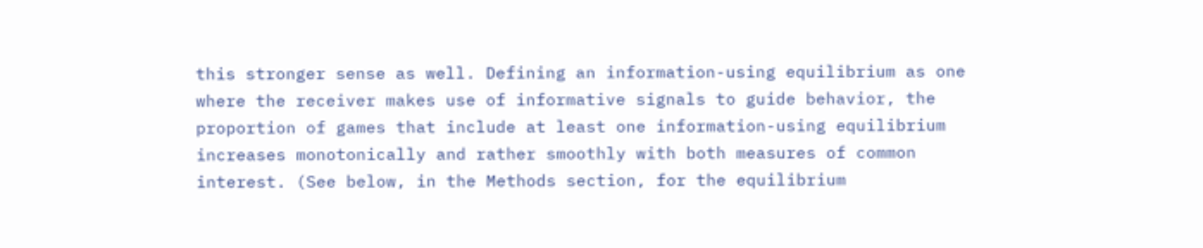this stronger sense as well. Defining an information-using equilibrium as one where the receiver makes use of informative signals to guide behavior, the proportion of games that include at least one information-using equilibrium increases monotonically and rather smoothly with both measures of common interest. (See below, in the Methods section, for the equilibrium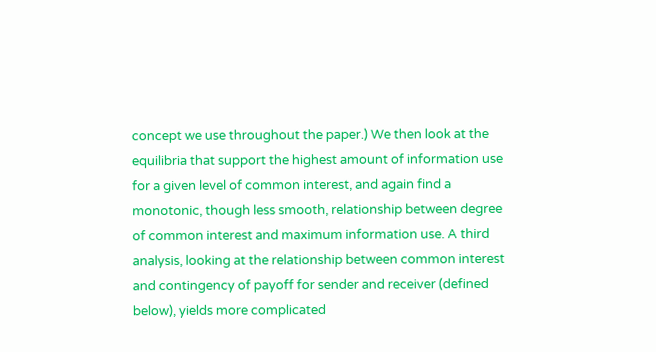concept we use throughout the paper.) We then look at the equilibria that support the highest amount of information use for a given level of common interest, and again find a monotonic, though less smooth, relationship between degree of common interest and maximum information use. A third analysis, looking at the relationship between common interest and contingency of payoff for sender and receiver (defined below), yields more complicated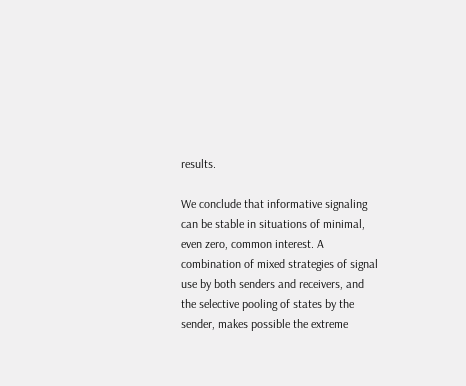results.

We conclude that informative signaling can be stable in situations of minimal, even zero, common interest. A combination of mixed strategies of signal use by both senders and receivers, and the selective pooling of states by the sender, makes possible the extreme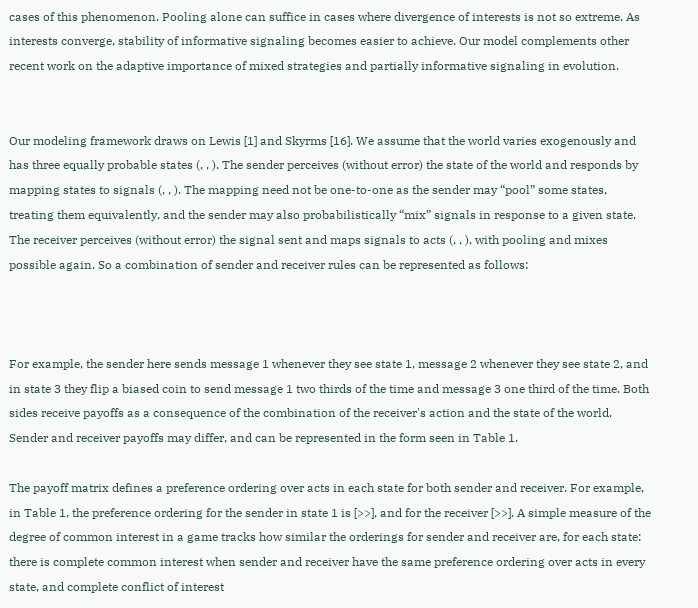cases of this phenomenon. Pooling alone can suffice in cases where divergence of interests is not so extreme. As interests converge, stability of informative signaling becomes easier to achieve. Our model complements other recent work on the adaptive importance of mixed strategies and partially informative signaling in evolution.


Our modeling framework draws on Lewis [1] and Skyrms [16]. We assume that the world varies exogenously and has three equally probable states (, , ). The sender perceives (without error) the state of the world and responds by mapping states to signals (, , ). The mapping need not be one-to-one as the sender may “pool” some states, treating them equivalently, and the sender may also probabilistically “mix” signals in response to a given state. The receiver perceives (without error) the signal sent and maps signals to acts (, , ), with pooling and mixes possible again. So a combination of sender and receiver rules can be represented as follows:



For example, the sender here sends message 1 whenever they see state 1, message 2 whenever they see state 2, and in state 3 they flip a biased coin to send message 1 two thirds of the time and message 3 one third of the time. Both sides receive payoffs as a consequence of the combination of the receiver's action and the state of the world. Sender and receiver payoffs may differ, and can be represented in the form seen in Table 1.

The payoff matrix defines a preference ordering over acts in each state for both sender and receiver. For example, in Table 1, the preference ordering for the sender in state 1 is [>>], and for the receiver [>>]. A simple measure of the degree of common interest in a game tracks how similar the orderings for sender and receiver are, for each state: there is complete common interest when sender and receiver have the same preference ordering over acts in every state, and complete conflict of interest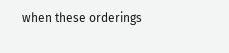when these orderings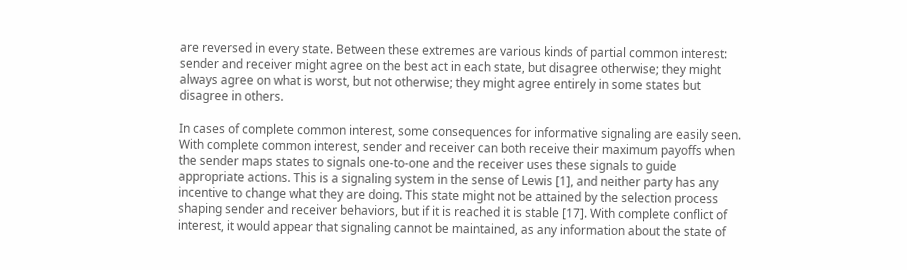are reversed in every state. Between these extremes are various kinds of partial common interest: sender and receiver might agree on the best act in each state, but disagree otherwise; they might always agree on what is worst, but not otherwise; they might agree entirely in some states but disagree in others.

In cases of complete common interest, some consequences for informative signaling are easily seen. With complete common interest, sender and receiver can both receive their maximum payoffs when the sender maps states to signals one-to-one and the receiver uses these signals to guide appropriate actions. This is a signaling system in the sense of Lewis [1], and neither party has any incentive to change what they are doing. This state might not be attained by the selection process shaping sender and receiver behaviors, but if it is reached it is stable [17]. With complete conflict of interest, it would appear that signaling cannot be maintained, as any information about the state of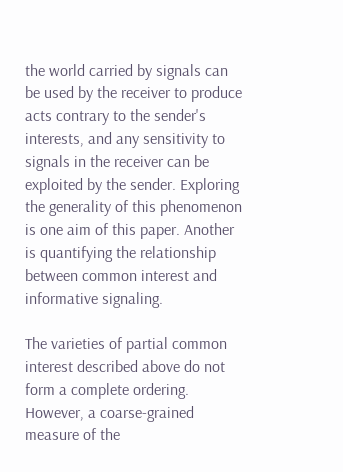the world carried by signals can be used by the receiver to produce acts contrary to the sender's interests, and any sensitivity to signals in the receiver can be exploited by the sender. Exploring the generality of this phenomenon is one aim of this paper. Another is quantifying the relationship between common interest and informative signaling.

The varieties of partial common interest described above do not form a complete ordering. However, a coarse-grained measure of the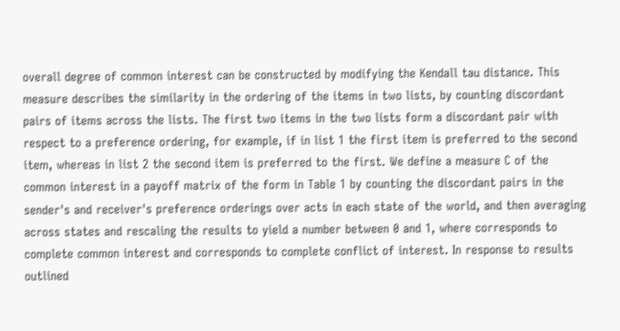overall degree of common interest can be constructed by modifying the Kendall tau distance. This measure describes the similarity in the ordering of the items in two lists, by counting discordant pairs of items across the lists. The first two items in the two lists form a discordant pair with respect to a preference ordering, for example, if in list 1 the first item is preferred to the second item, whereas in list 2 the second item is preferred to the first. We define a measure C of the common interest in a payoff matrix of the form in Table 1 by counting the discordant pairs in the sender's and receiver's preference orderings over acts in each state of the world, and then averaging across states and rescaling the results to yield a number between 0 and 1, where corresponds to complete common interest and corresponds to complete conflict of interest. In response to results outlined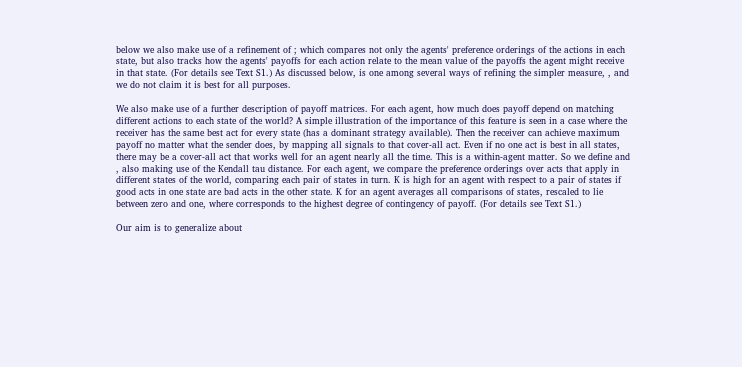below we also make use of a refinement of ; which compares not only the agents' preference orderings of the actions in each state, but also tracks how the agents' payoffs for each action relate to the mean value of the payoffs the agent might receive in that state. (For details see Text S1.) As discussed below, is one among several ways of refining the simpler measure, , and we do not claim it is best for all purposes.

We also make use of a further description of payoff matrices. For each agent, how much does payoff depend on matching different actions to each state of the world? A simple illustration of the importance of this feature is seen in a case where the receiver has the same best act for every state (has a dominant strategy available). Then the receiver can achieve maximum payoff no matter what the sender does, by mapping all signals to that cover-all act. Even if no one act is best in all states, there may be a cover-all act that works well for an agent nearly all the time. This is a within-agent matter. So we define and , also making use of the Kendall tau distance. For each agent, we compare the preference orderings over acts that apply in different states of the world, comparing each pair of states in turn. K is high for an agent with respect to a pair of states if good acts in one state are bad acts in the other state. K for an agent averages all comparisons of states, rescaled to lie between zero and one, where corresponds to the highest degree of contingency of payoff. (For details see Text S1.)

Our aim is to generalize about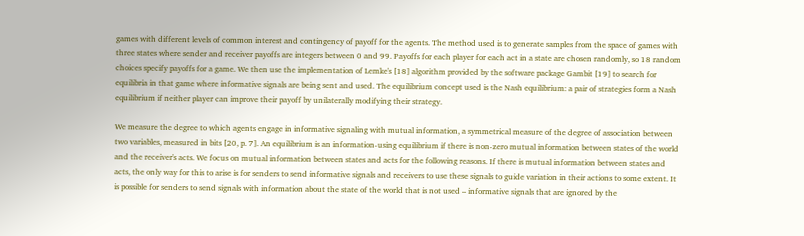games with different levels of common interest and contingency of payoff for the agents. The method used is to generate samples from the space of games with three states where sender and receiver payoffs are integers between 0 and 99. Payoffs for each player for each act in a state are chosen randomly, so 18 random choices specify payoffs for a game. We then use the implementation of Lemke's [18] algorithm provided by the software package Gambit [19] to search for equilibria in that game where informative signals are being sent and used. The equilibrium concept used is the Nash equilibrium: a pair of strategies form a Nash equilibrium if neither player can improve their payoff by unilaterally modifying their strategy.

We measure the degree to which agents engage in informative signaling with mutual information, a symmetrical measure of the degree of association between two variables, measured in bits [20, p. 7]. An equilibrium is an information-using equilibrium if there is non-zero mutual information between states of the world and the receiver's acts. We focus on mutual information between states and acts for the following reasons. If there is mutual information between states and acts, the only way for this to arise is for senders to send informative signals and receivers to use these signals to guide variation in their actions to some extent. It is possible for senders to send signals with information about the state of the world that is not used – informative signals that are ignored by the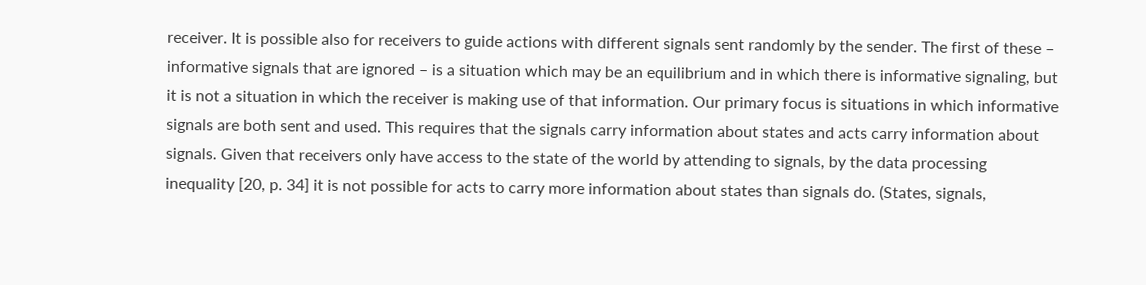receiver. It is possible also for receivers to guide actions with different signals sent randomly by the sender. The first of these – informative signals that are ignored – is a situation which may be an equilibrium and in which there is informative signaling, but it is not a situation in which the receiver is making use of that information. Our primary focus is situations in which informative signals are both sent and used. This requires that the signals carry information about states and acts carry information about signals. Given that receivers only have access to the state of the world by attending to signals, by the data processing inequality [20, p. 34] it is not possible for acts to carry more information about states than signals do. (States, signals,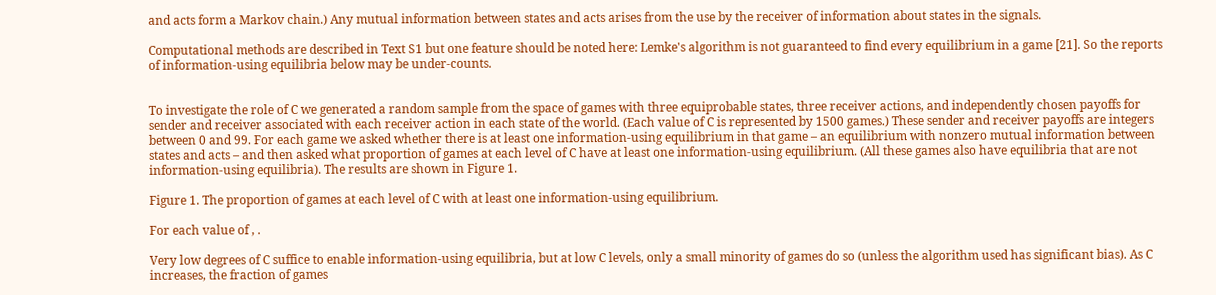and acts form a Markov chain.) Any mutual information between states and acts arises from the use by the receiver of information about states in the signals.

Computational methods are described in Text S1 but one feature should be noted here: Lemke's algorithm is not guaranteed to find every equilibrium in a game [21]. So the reports of information-using equilibria below may be under-counts.


To investigate the role of C we generated a random sample from the space of games with three equiprobable states, three receiver actions, and independently chosen payoffs for sender and receiver associated with each receiver action in each state of the world. (Each value of C is represented by 1500 games.) These sender and receiver payoffs are integers between 0 and 99. For each game we asked whether there is at least one information-using equilibrium in that game – an equilibrium with nonzero mutual information between states and acts – and then asked what proportion of games at each level of C have at least one information-using equilibrium. (All these games also have equilibria that are not information-using equilibria). The results are shown in Figure 1.

Figure 1. The proportion of games at each level of C with at least one information-using equilibrium.

For each value of , .

Very low degrees of C suffice to enable information-using equilibria, but at low C levels, only a small minority of games do so (unless the algorithm used has significant bias). As C increases, the fraction of games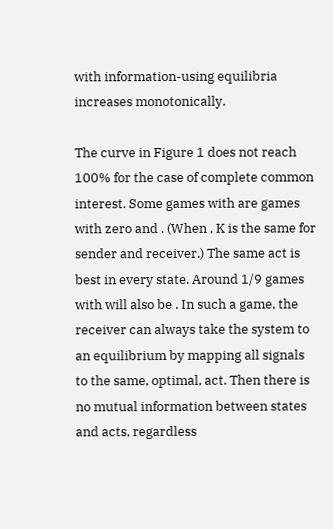with information-using equilibria increases monotonically.

The curve in Figure 1 does not reach 100% for the case of complete common interest. Some games with are games with zero and . (When , K is the same for sender and receiver.) The same act is best in every state. Around 1/9 games with will also be . In such a game, the receiver can always take the system to an equilibrium by mapping all signals to the same, optimal, act. Then there is no mutual information between states and acts, regardless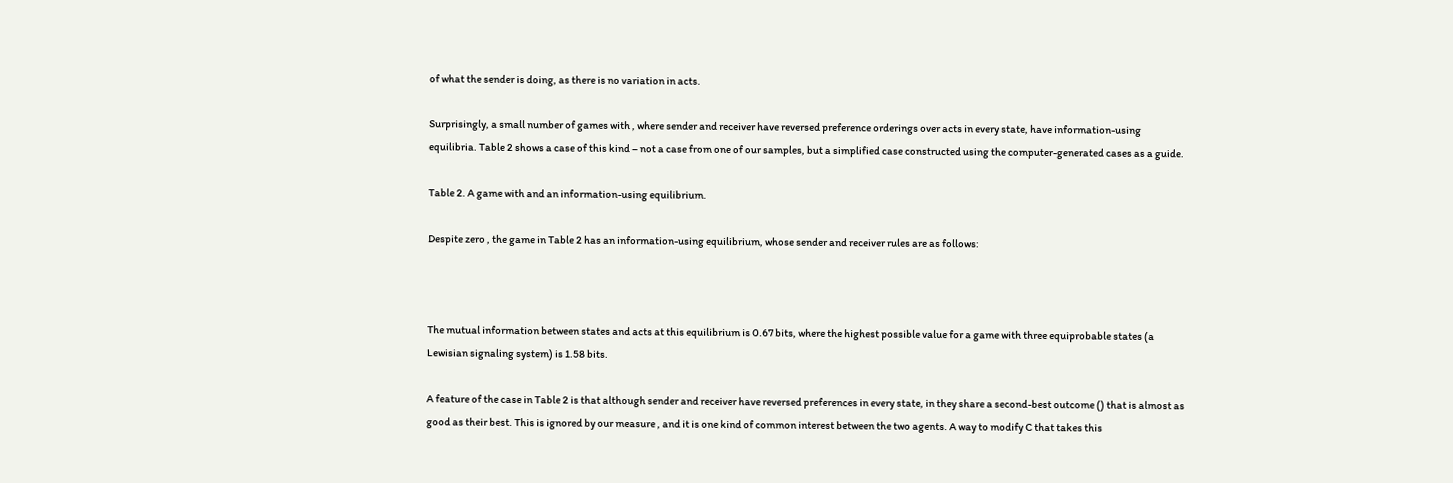of what the sender is doing, as there is no variation in acts.

Surprisingly, a small number of games with , where sender and receiver have reversed preference orderings over acts in every state, have information-using equilibria. Table 2 shows a case of this kind – not a case from one of our samples, but a simplified case constructed using the computer-generated cases as a guide.

Table 2. A game with and an information-using equilibrium.

Despite zero , the game in Table 2 has an information-using equilibrium, whose sender and receiver rules are as follows:



The mutual information between states and acts at this equilibrium is 0.67 bits, where the highest possible value for a game with three equiprobable states (a Lewisian signaling system) is 1.58 bits.

A feature of the case in Table 2 is that although sender and receiver have reversed preferences in every state, in they share a second-best outcome () that is almost as good as their best. This is ignored by our measure , and it is one kind of common interest between the two agents. A way to modify C that takes this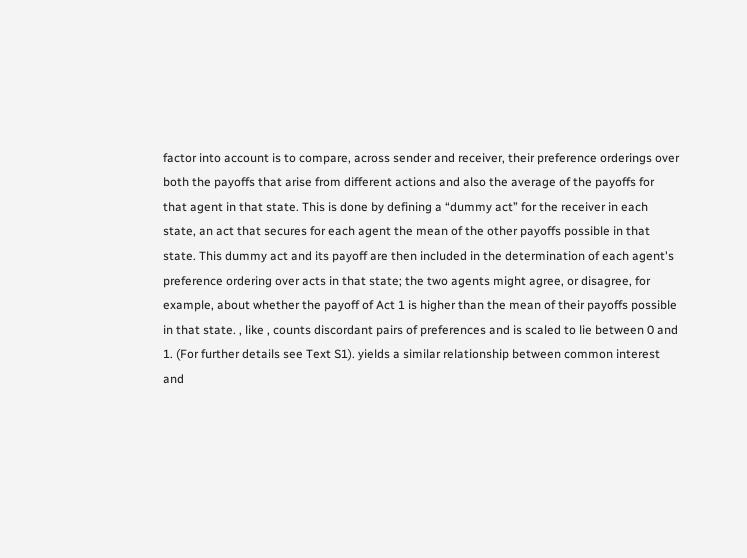factor into account is to compare, across sender and receiver, their preference orderings over both the payoffs that arise from different actions and also the average of the payoffs for that agent in that state. This is done by defining a “dummy act” for the receiver in each state, an act that secures for each agent the mean of the other payoffs possible in that state. This dummy act and its payoff are then included in the determination of each agent's preference ordering over acts in that state; the two agents might agree, or disagree, for example, about whether the payoff of Act 1 is higher than the mean of their payoffs possible in that state. , like , counts discordant pairs of preferences and is scaled to lie between 0 and 1. (For further details see Text S1). yields a similar relationship between common interest and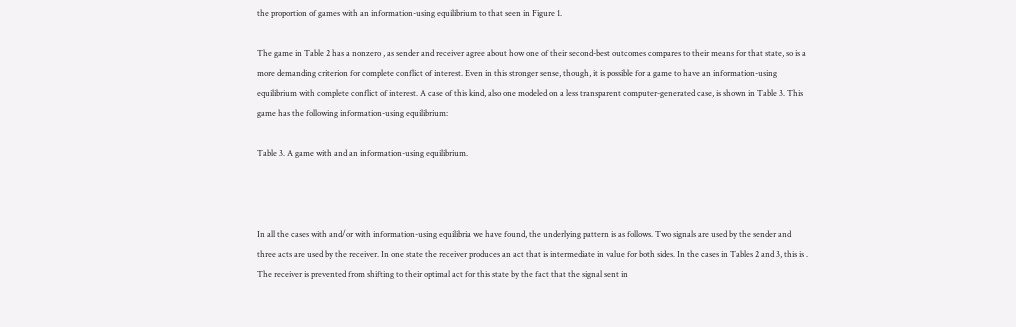the proportion of games with an information-using equilibrium to that seen in Figure 1.

The game in Table 2 has a nonzero , as sender and receiver agree about how one of their second-best outcomes compares to their means for that state, so is a more demanding criterion for complete conflict of interest. Even in this stronger sense, though, it is possible for a game to have an information-using equilibrium with complete conflict of interest. A case of this kind, also one modeled on a less transparent computer-generated case, is shown in Table 3. This game has the following information-using equilibrium:

Table 3. A game with and an information-using equilibrium.



In all the cases with and/or with information-using equilibria we have found, the underlying pattern is as follows. Two signals are used by the sender and three acts are used by the receiver. In one state the receiver produces an act that is intermediate in value for both sides. In the cases in Tables 2 and 3, this is . The receiver is prevented from shifting to their optimal act for this state by the fact that the signal sent in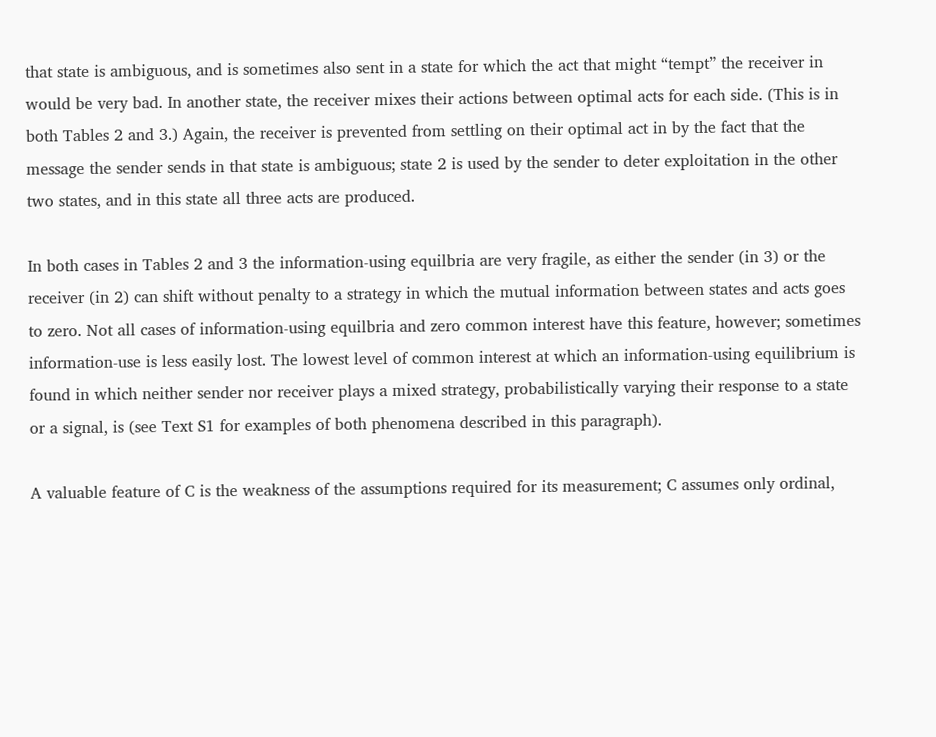that state is ambiguous, and is sometimes also sent in a state for which the act that might “tempt” the receiver in would be very bad. In another state, the receiver mixes their actions between optimal acts for each side. (This is in both Tables 2 and 3.) Again, the receiver is prevented from settling on their optimal act in by the fact that the message the sender sends in that state is ambiguous; state 2 is used by the sender to deter exploitation in the other two states, and in this state all three acts are produced.

In both cases in Tables 2 and 3 the information-using equilbria are very fragile, as either the sender (in 3) or the receiver (in 2) can shift without penalty to a strategy in which the mutual information between states and acts goes to zero. Not all cases of information-using equilbria and zero common interest have this feature, however; sometimes information-use is less easily lost. The lowest level of common interest at which an information-using equilibrium is found in which neither sender nor receiver plays a mixed strategy, probabilistically varying their response to a state or a signal, is (see Text S1 for examples of both phenomena described in this paragraph).

A valuable feature of C is the weakness of the assumptions required for its measurement; C assumes only ordinal,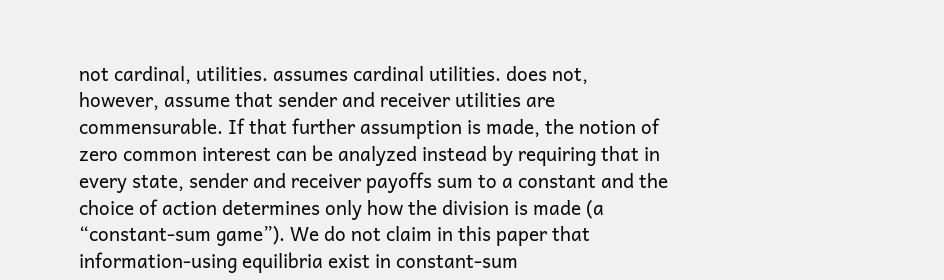not cardinal, utilities. assumes cardinal utilities. does not, however, assume that sender and receiver utilities are commensurable. If that further assumption is made, the notion of zero common interest can be analyzed instead by requiring that in every state, sender and receiver payoffs sum to a constant and the choice of action determines only how the division is made (a “constant-sum game”). We do not claim in this paper that information-using equilibria exist in constant-sum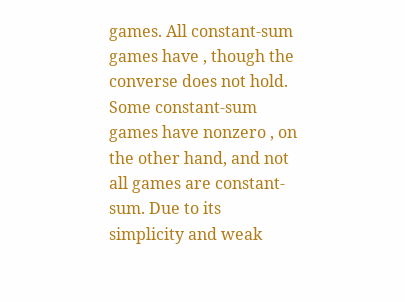games. All constant-sum games have , though the converse does not hold. Some constant-sum games have nonzero , on the other hand, and not all games are constant-sum. Due to its simplicity and weak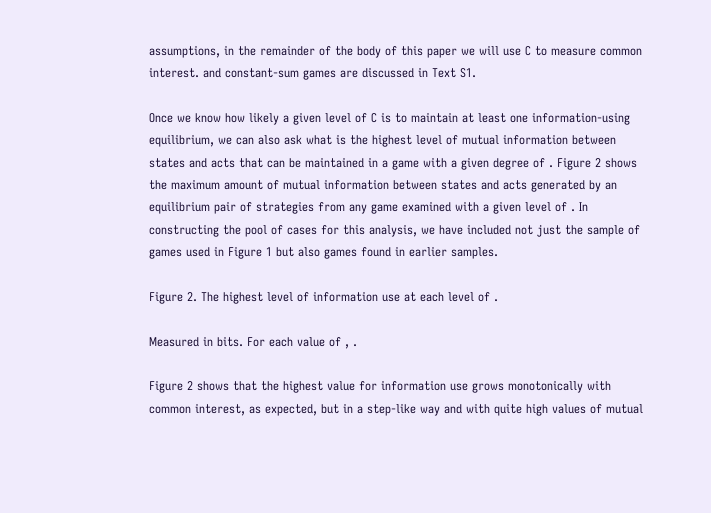assumptions, in the remainder of the body of this paper we will use C to measure common interest. and constant-sum games are discussed in Text S1.

Once we know how likely a given level of C is to maintain at least one information-using equilibrium, we can also ask what is the highest level of mutual information between states and acts that can be maintained in a game with a given degree of . Figure 2 shows the maximum amount of mutual information between states and acts generated by an equilibrium pair of strategies from any game examined with a given level of . In constructing the pool of cases for this analysis, we have included not just the sample of games used in Figure 1 but also games found in earlier samples.

Figure 2. The highest level of information use at each level of .

Measured in bits. For each value of , .

Figure 2 shows that the highest value for information use grows monotonically with common interest, as expected, but in a step-like way and with quite high values of mutual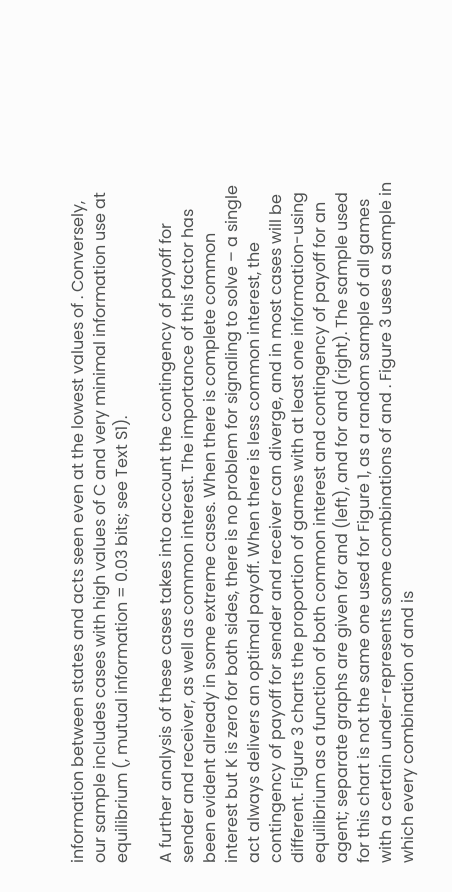information between states and acts seen even at the lowest values of . Conversely, our sample includes cases with high values of C and very minimal information use at equilibrium (, mutual information = 0.03 bits; see Text S1).

A further analysis of these cases takes into account the contingency of payoff for sender and receiver, as well as common interest. The importance of this factor has been evident already in some extreme cases. When there is complete common interest but K is zero for both sides, there is no problem for signaling to solve – a single act always delivers an optimal payoff. When there is less common interest, the contingency of payoff for sender and receiver can diverge, and in most cases will be different. Figure 3 charts the proportion of games with at least one information-using equilibrium as a function of both common interest and contingency of payoff for an agent; separate graphs are given for and (left), and for and (right). The sample used for this chart is not the same one used for Figure 1, as a random sample of all games with a certain under-represents some combinations of and . Figure 3 uses a sample in which every combination of and is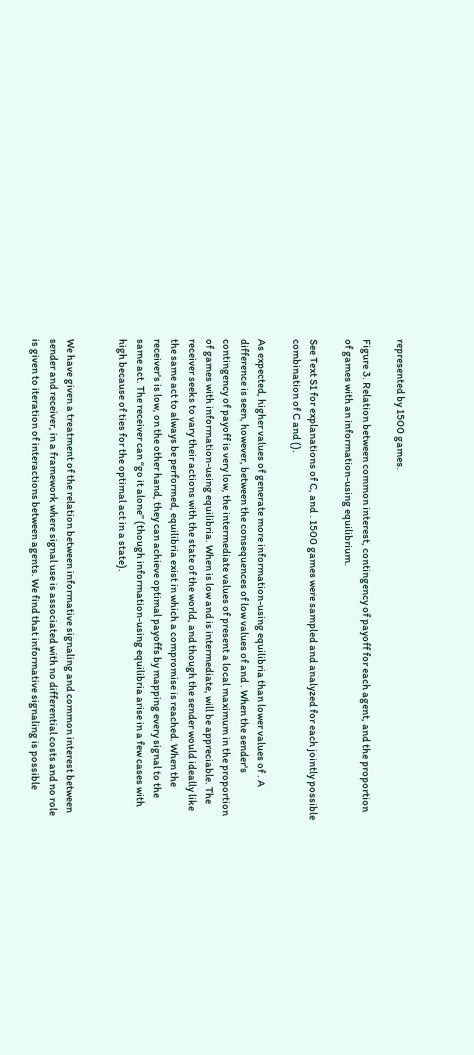represented by 1500 games.

Figure 3. Relation between common interest, contingency of payoff for each agent, and the proportion of games with an information-using equilibrium.

See Text S1 for explanations of C, and . 1500 games were sampled and analyzed for each jointly possible combination of C and ().

As expected, higher values of generate more information-using equilibria than lower values of . A difference is seen, however, between the consequences of low values of and . When the sender's contingency of payoff is very low, the intermediate values of present a local maximum in the proportion of games with information-using equilibria. When is low and is intermediate, will be appreciable. The receiver seeks to vary their actions with the state of the world, and though the sender would ideally like the same act to always be performed, equilibria exist in which a compromise is reached. When the receiver's is low, on the other hand, they can achieve optimal payoffs by mapping every signal to the same act. The receiver can “go it alone” (though information-using equilibria arise in a few cases with high because of ties for the optimal act in a state).


We have given a treatment of the relation between informative signaling and common interest between sender and receiver, in a framework where signal use is associated with no differential costs and no role is given to iteration of interactions between agents. We find that informative signaling is possible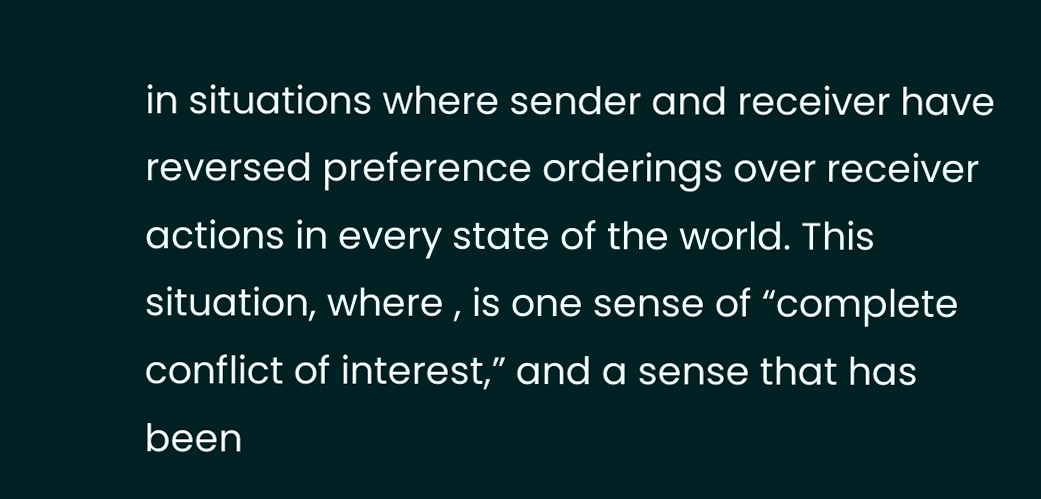in situations where sender and receiver have reversed preference orderings over receiver actions in every state of the world. This situation, where , is one sense of “complete conflict of interest,” and a sense that has been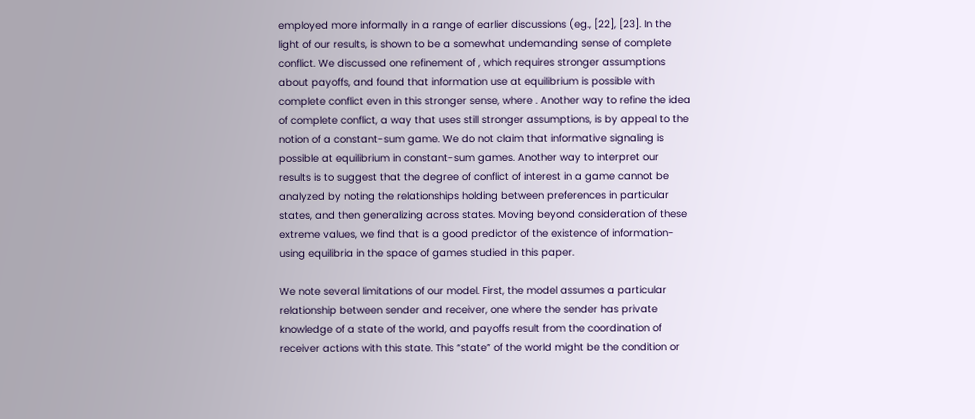employed more informally in a range of earlier discussions (eg., [22], [23]. In the light of our results, is shown to be a somewhat undemanding sense of complete conflict. We discussed one refinement of , which requires stronger assumptions about payoffs, and found that information use at equilibrium is possible with complete conflict even in this stronger sense, where . Another way to refine the idea of complete conflict, a way that uses still stronger assumptions, is by appeal to the notion of a constant-sum game. We do not claim that informative signaling is possible at equilibrium in constant-sum games. Another way to interpret our results is to suggest that the degree of conflict of interest in a game cannot be analyzed by noting the relationships holding between preferences in particular states, and then generalizing across states. Moving beyond consideration of these extreme values, we find that is a good predictor of the existence of information-using equilibria in the space of games studied in this paper.

We note several limitations of our model. First, the model assumes a particular relationship between sender and receiver, one where the sender has private knowledge of a state of the world, and payoffs result from the coordination of receiver actions with this state. This “state” of the world might be the condition or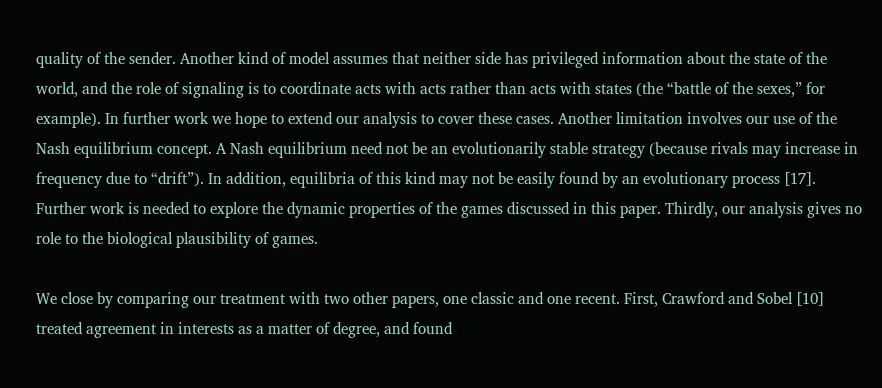quality of the sender. Another kind of model assumes that neither side has privileged information about the state of the world, and the role of signaling is to coordinate acts with acts rather than acts with states (the “battle of the sexes,” for example). In further work we hope to extend our analysis to cover these cases. Another limitation involves our use of the Nash equilibrium concept. A Nash equilibrium need not be an evolutionarily stable strategy (because rivals may increase in frequency due to “drift”). In addition, equilibria of this kind may not be easily found by an evolutionary process [17]. Further work is needed to explore the dynamic properties of the games discussed in this paper. Thirdly, our analysis gives no role to the biological plausibility of games.

We close by comparing our treatment with two other papers, one classic and one recent. First, Crawford and Sobel [10] treated agreement in interests as a matter of degree, and found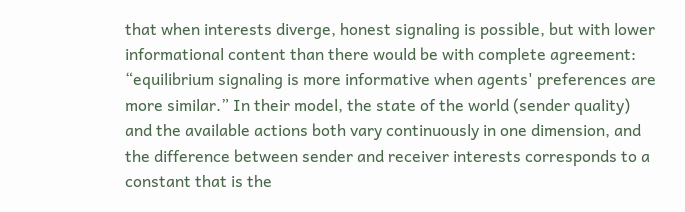that when interests diverge, honest signaling is possible, but with lower informational content than there would be with complete agreement: “equilibrium signaling is more informative when agents' preferences are more similar.” In their model, the state of the world (sender quality) and the available actions both vary continuously in one dimension, and the difference between sender and receiver interests corresponds to a constant that is the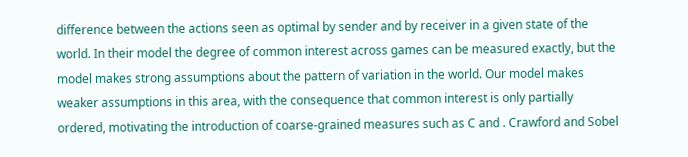difference between the actions seen as optimal by sender and by receiver in a given state of the world. In their model the degree of common interest across games can be measured exactly, but the model makes strong assumptions about the pattern of variation in the world. Our model makes weaker assumptions in this area, with the consequence that common interest is only partially ordered, motivating the introduction of coarse-grained measures such as C and . Crawford and Sobel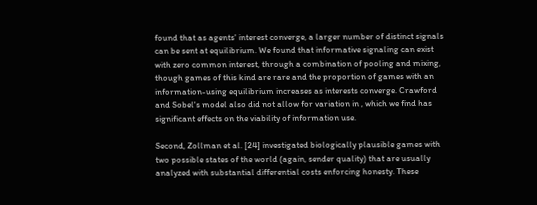found that as agents' interest converge, a larger number of distinct signals can be sent at equilibrium. We found that informative signaling can exist with zero common interest, through a combination of pooling and mixing, though games of this kind are rare and the proportion of games with an information-using equilibrium increases as interests converge. Crawford and Sobel's model also did not allow for variation in , which we find has significant effects on the viability of information use.

Second, Zollman et al. [24] investigated biologically plausible games with two possible states of the world (again, sender quality) that are usually analyzed with substantial differential costs enforcing honesty. These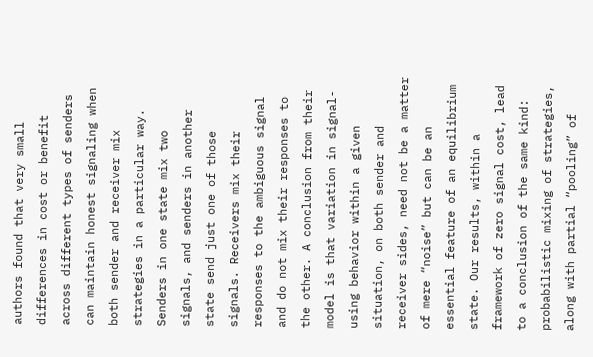authors found that very small differences in cost or benefit across different types of senders can maintain honest signaling when both sender and receiver mix strategies in a particular way. Senders in one state mix two signals, and senders in another state send just one of those signals. Receivers mix their responses to the ambiguous signal and do not mix their responses to the other. A conclusion from their model is that variation in signal-using behavior within a given situation, on both sender and receiver sides, need not be a matter of mere “noise” but can be an essential feature of an equilibrium state. Our results, within a framework of zero signal cost, lead to a conclusion of the same kind: probabilistic mixing of strategies, along with partial “pooling” of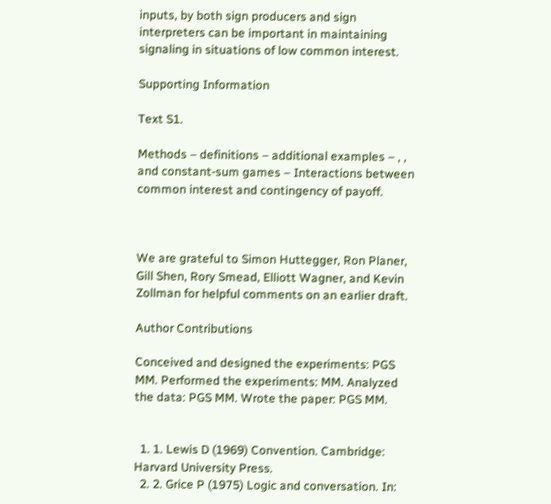inputs, by both sign producers and sign interpreters can be important in maintaining signaling in situations of low common interest.

Supporting Information

Text S1.

Methods – definitions – additional examples – , , and constant-sum games – Interactions between common interest and contingency of payoff.



We are grateful to Simon Huttegger, Ron Planer, Gill Shen, Rory Smead, Elliott Wagner, and Kevin Zollman for helpful comments on an earlier draft.

Author Contributions

Conceived and designed the experiments: PGS MM. Performed the experiments: MM. Analyzed the data: PGS MM. Wrote the paper: PGS MM.


  1. 1. Lewis D (1969) Convention. Cambridge: Harvard University Press.
  2. 2. Grice P (1975) Logic and conversation. In: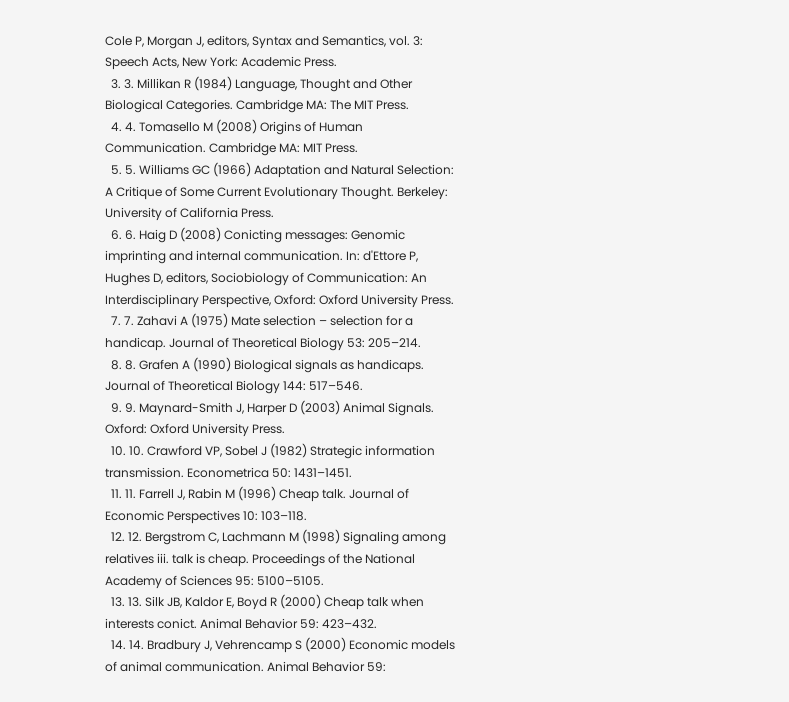Cole P, Morgan J, editors, Syntax and Semantics, vol. 3: Speech Acts, New York: Academic Press.
  3. 3. Millikan R (1984) Language, Thought and Other Biological Categories. Cambridge MA: The MIT Press.
  4. 4. Tomasello M (2008) Origins of Human Communication. Cambridge MA: MIT Press.
  5. 5. Williams GC (1966) Adaptation and Natural Selection: A Critique of Some Current Evolutionary Thought. Berkeley: University of California Press.
  6. 6. Haig D (2008) Conicting messages: Genomic imprinting and internal communication. In: d'Ettore P, Hughes D, editors, Sociobiology of Communication: An Interdisciplinary Perspective, Oxford: Oxford University Press.
  7. 7. Zahavi A (1975) Mate selection – selection for a handicap. Journal of Theoretical Biology 53: 205–214.
  8. 8. Grafen A (1990) Biological signals as handicaps. Journal of Theoretical Biology 144: 517–546.
  9. 9. Maynard-Smith J, Harper D (2003) Animal Signals. Oxford: Oxford University Press.
  10. 10. Crawford VP, Sobel J (1982) Strategic information transmission. Econometrica 50: 1431–1451.
  11. 11. Farrell J, Rabin M (1996) Cheap talk. Journal of Economic Perspectives 10: 103–118.
  12. 12. Bergstrom C, Lachmann M (1998) Signaling among relatives iii. talk is cheap. Proceedings of the National Academy of Sciences 95: 5100–5105.
  13. 13. Silk JB, Kaldor E, Boyd R (2000) Cheap talk when interests conict. Animal Behavior 59: 423–432.
  14. 14. Bradbury J, Vehrencamp S (2000) Economic models of animal communication. Animal Behavior 59: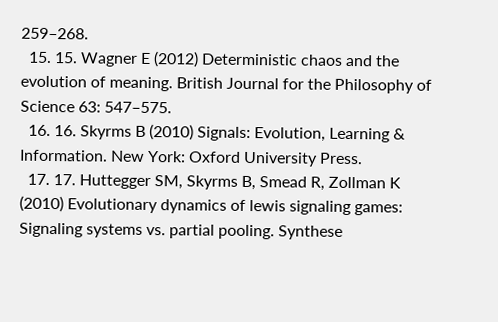259–268.
  15. 15. Wagner E (2012) Deterministic chaos and the evolution of meaning. British Journal for the Philosophy of Science 63: 547–575.
  16. 16. Skyrms B (2010) Signals: Evolution, Learning & Information. New York: Oxford University Press.
  17. 17. Huttegger SM, Skyrms B, Smead R, Zollman K (2010) Evolutionary dynamics of lewis signaling games: Signaling systems vs. partial pooling. Synthese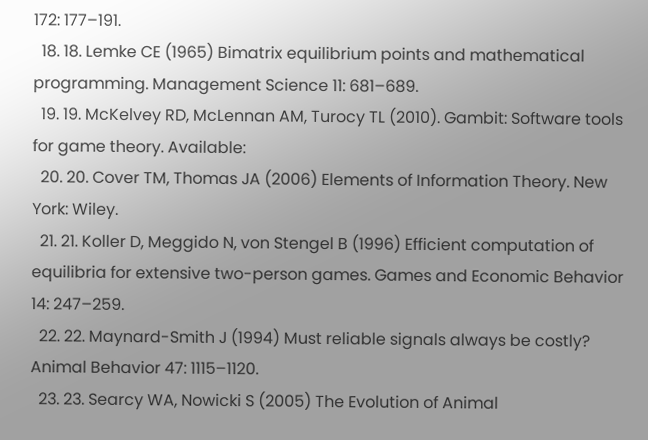172: 177–191.
  18. 18. Lemke CE (1965) Bimatrix equilibrium points and mathematical programming. Management Science 11: 681–689.
  19. 19. McKelvey RD, McLennan AM, Turocy TL (2010). Gambit: Software tools for game theory. Available:
  20. 20. Cover TM, Thomas JA (2006) Elements of Information Theory. New York: Wiley.
  21. 21. Koller D, Meggido N, von Stengel B (1996) Efficient computation of equilibria for extensive two-person games. Games and Economic Behavior 14: 247–259.
  22. 22. Maynard-Smith J (1994) Must reliable signals always be costly? Animal Behavior 47: 1115–1120.
  23. 23. Searcy WA, Nowicki S (2005) The Evolution of Animal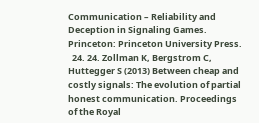Communication – Reliability and Deception in Signaling Games. Princeton: Princeton University Press.
  24. 24. Zollman K, Bergstrom C, Huttegger S (2013) Between cheap and costly signals: The evolution of partial honest communication. Proceedings of the Royal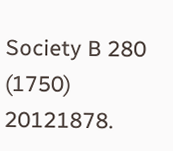Society B 280 (1750) 20121878.